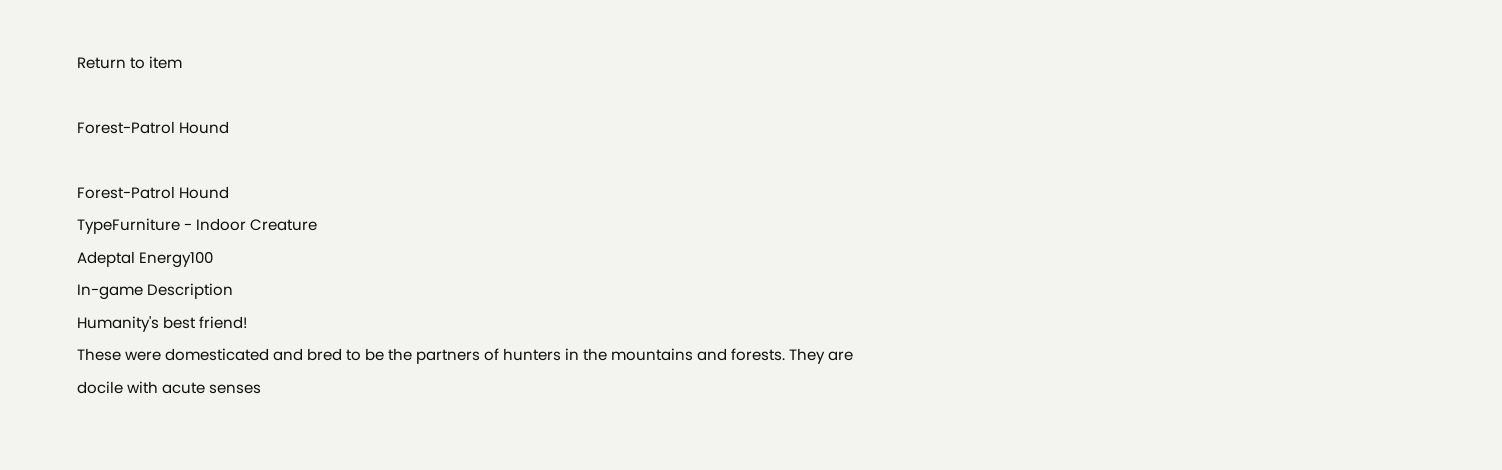Return to item

Forest-Patrol Hound

Forest-Patrol Hound
TypeFurniture - Indoor Creature
Adeptal Energy100
In-game Description
Humanity's best friend!
These were domesticated and bred to be the partners of hunters in the mountains and forests. They are docile with acute senses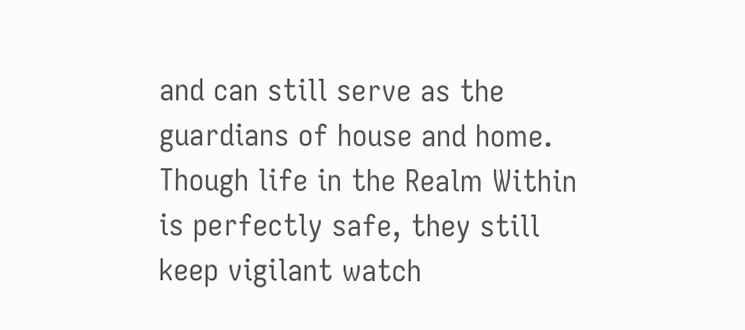and can still serve as the guardians of house and home.
Though life in the Realm Within is perfectly safe, they still keep vigilant watch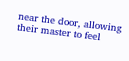near the door, allowing their master to feel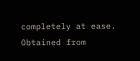completely at ease.
Obtained from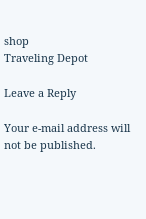shop
Traveling Depot

Leave a Reply

Your e-mail address will not be published.